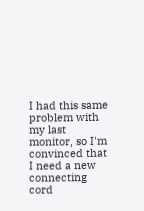I had this same problem with my last monitor, so I'm convinced that I need a new connecting cord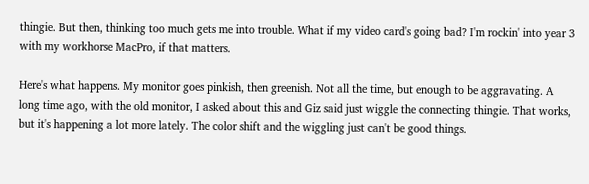thingie. But then, thinking too much gets me into trouble. What if my video card's going bad? I'm rockin' into year 3 with my workhorse MacPro, if that matters.

Here's what happens. My monitor goes pinkish, then greenish. Not all the time, but enough to be aggravating. A long time ago, with the old monitor, I asked about this and Giz said just wiggle the connecting thingie. That works, but it's happening a lot more lately. The color shift and the wiggling just can't be good things.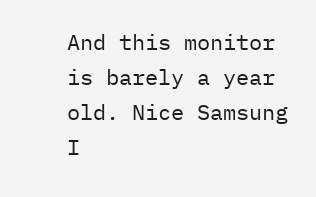And this monitor is barely a year old. Nice Samsung I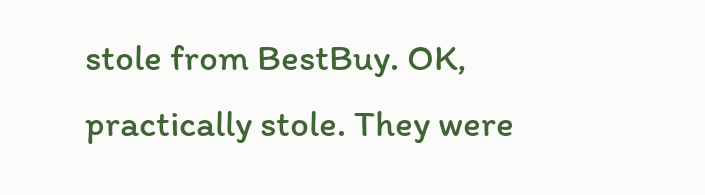stole from BestBuy. OK, practically stole. They were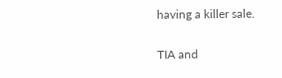having a killer sale.

TIA and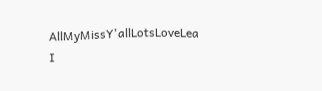AllMyMissY'allLotsLoveLea
I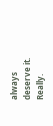always deserve it. Really.